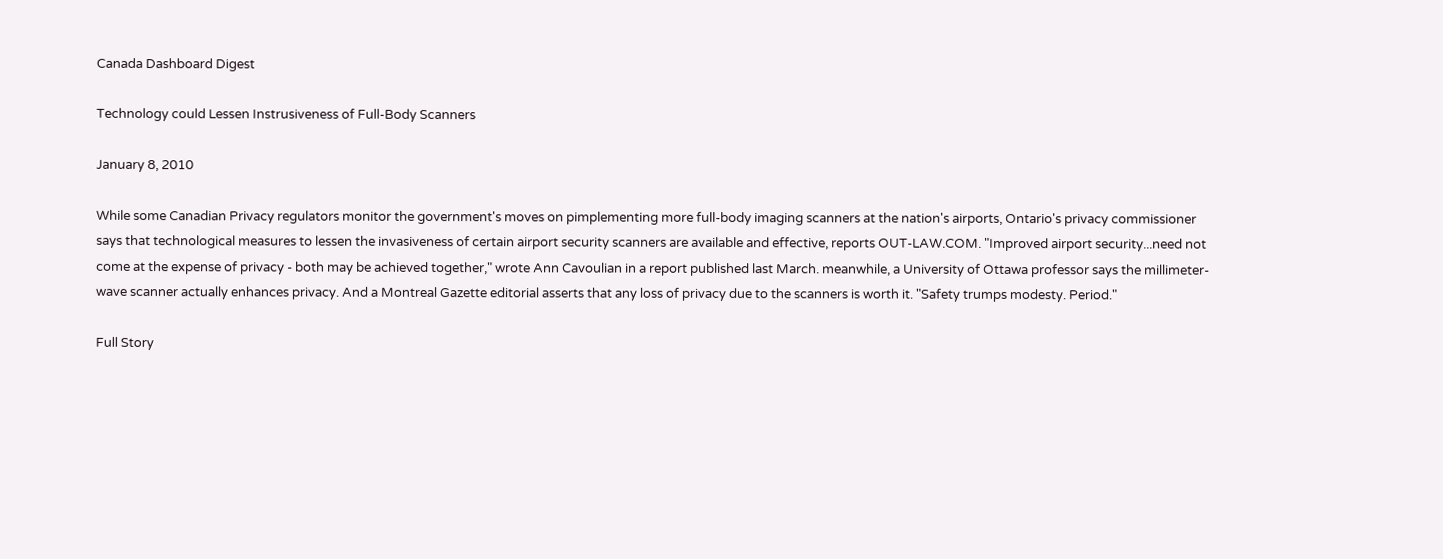Canada Dashboard Digest

Technology could Lessen Instrusiveness of Full-Body Scanners

January 8, 2010

While some Canadian Privacy regulators monitor the government's moves on pimplementing more full-body imaging scanners at the nation's airports, Ontario's privacy commissioner says that technological measures to lessen the invasiveness of certain airport security scanners are available and effective, reports OUT-LAW.COM. "Improved airport security...need not come at the expense of privacy - both may be achieved together," wrote Ann Cavoulian in a report published last March. meanwhile, a University of Ottawa professor says the millimeter-wave scanner actually enhances privacy. And a Montreal Gazette editorial asserts that any loss of privacy due to the scanners is worth it. "Safety trumps modesty. Period."

Full Story